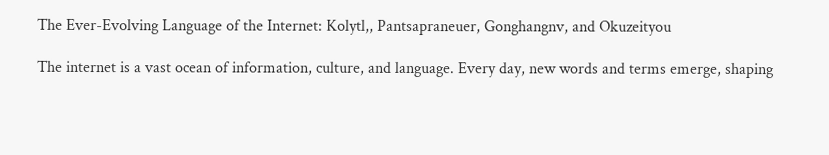The Ever-Evolving Language of the Internet: Kolytl,, Pantsapraneuer, Gonghangnv, and Okuzeityou

The internet is a vast ocean of information, culture, and language. Every day, new words and terms emerge, shaping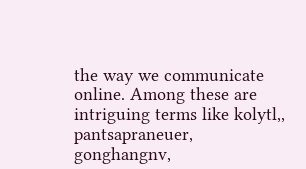the way we communicate online. Among these are intriguing terms like kolytl,, pantsapraneuer, gonghangnv,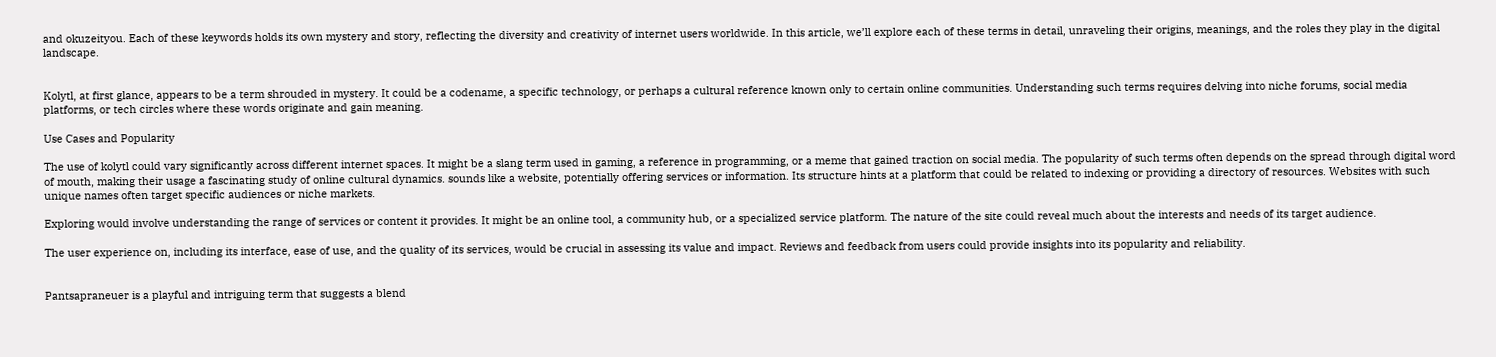and okuzeityou. Each of these keywords holds its own mystery and story, reflecting the diversity and creativity of internet users worldwide. In this article, we’ll explore each of these terms in detail, unraveling their origins, meanings, and the roles they play in the digital landscape.


Kolytl, at first glance, appears to be a term shrouded in mystery. It could be a codename, a specific technology, or perhaps a cultural reference known only to certain online communities. Understanding such terms requires delving into niche forums, social media platforms, or tech circles where these words originate and gain meaning.

Use Cases and Popularity

The use of kolytl could vary significantly across different internet spaces. It might be a slang term used in gaming, a reference in programming, or a meme that gained traction on social media. The popularity of such terms often depends on the spread through digital word of mouth, making their usage a fascinating study of online cultural dynamics. sounds like a website, potentially offering services or information. Its structure hints at a platform that could be related to indexing or providing a directory of resources. Websites with such unique names often target specific audiences or niche markets.

Exploring would involve understanding the range of services or content it provides. It might be an online tool, a community hub, or a specialized service platform. The nature of the site could reveal much about the interests and needs of its target audience.

The user experience on, including its interface, ease of use, and the quality of its services, would be crucial in assessing its value and impact. Reviews and feedback from users could provide insights into its popularity and reliability.


Pantsapraneuer is a playful and intriguing term that suggests a blend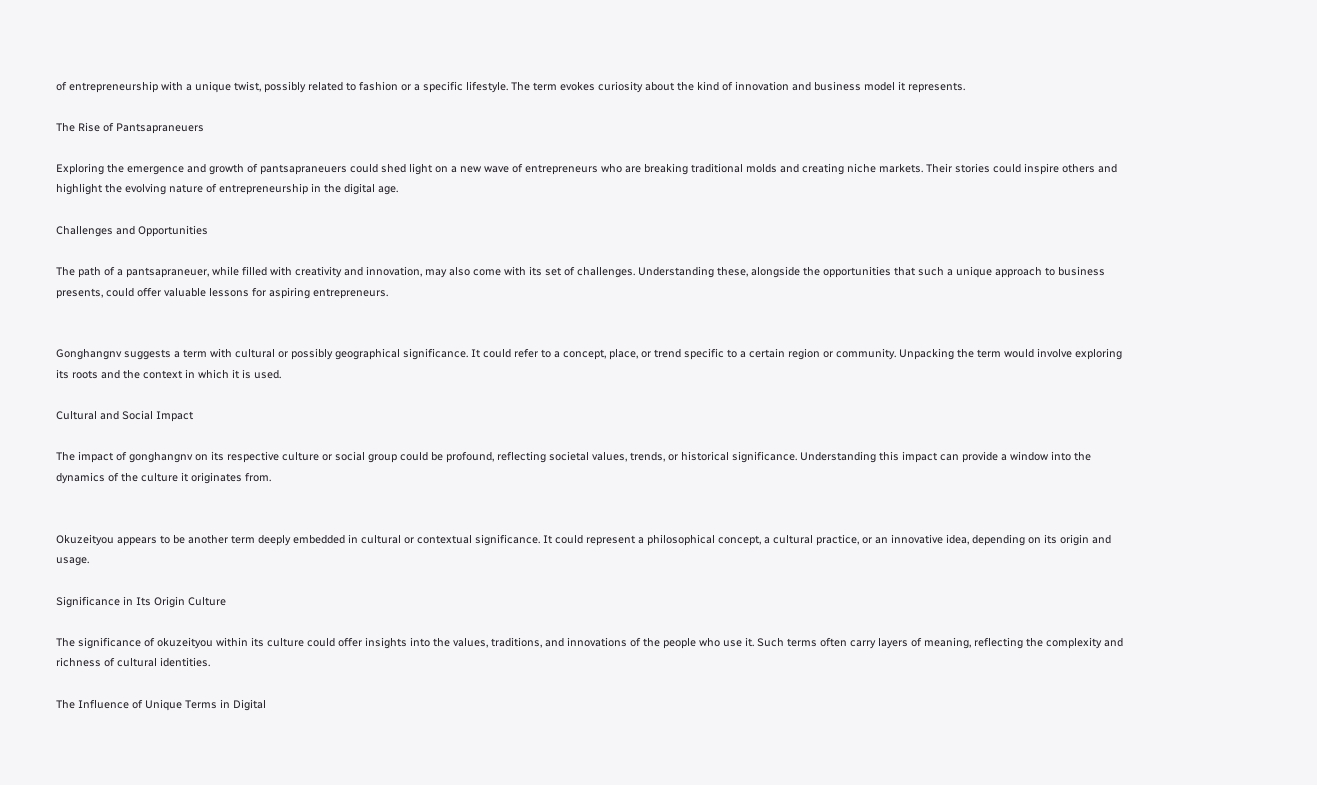of entrepreneurship with a unique twist, possibly related to fashion or a specific lifestyle. The term evokes curiosity about the kind of innovation and business model it represents.

The Rise of Pantsapraneuers

Exploring the emergence and growth of pantsapraneuers could shed light on a new wave of entrepreneurs who are breaking traditional molds and creating niche markets. Their stories could inspire others and highlight the evolving nature of entrepreneurship in the digital age.

Challenges and Opportunities

The path of a pantsapraneuer, while filled with creativity and innovation, may also come with its set of challenges. Understanding these, alongside the opportunities that such a unique approach to business presents, could offer valuable lessons for aspiring entrepreneurs.


Gonghangnv suggests a term with cultural or possibly geographical significance. It could refer to a concept, place, or trend specific to a certain region or community. Unpacking the term would involve exploring its roots and the context in which it is used.

Cultural and Social Impact

The impact of gonghangnv on its respective culture or social group could be profound, reflecting societal values, trends, or historical significance. Understanding this impact can provide a window into the dynamics of the culture it originates from.


Okuzeityou appears to be another term deeply embedded in cultural or contextual significance. It could represent a philosophical concept, a cultural practice, or an innovative idea, depending on its origin and usage.

Significance in Its Origin Culture

The significance of okuzeityou within its culture could offer insights into the values, traditions, and innovations of the people who use it. Such terms often carry layers of meaning, reflecting the complexity and richness of cultural identities.

The Influence of Unique Terms in Digital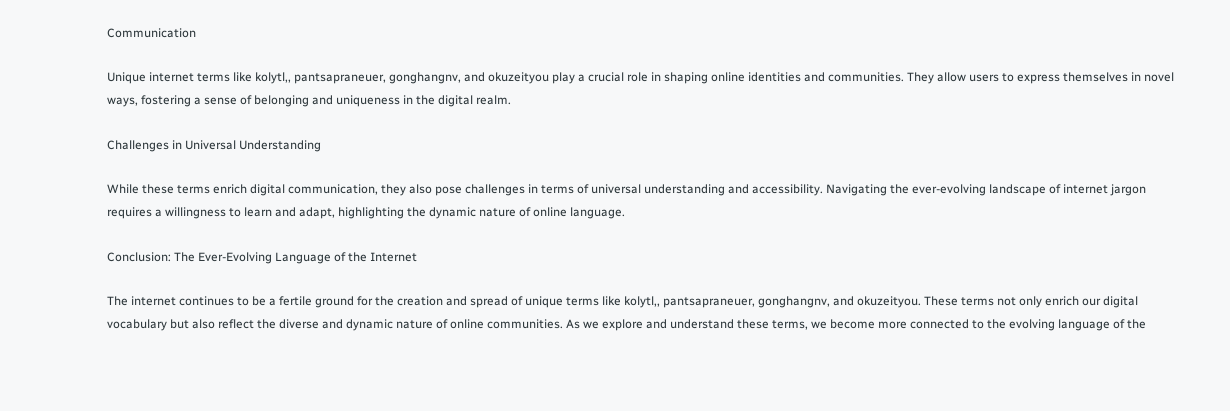Communication

Unique internet terms like kolytl,, pantsapraneuer, gonghangnv, and okuzeityou play a crucial role in shaping online identities and communities. They allow users to express themselves in novel ways, fostering a sense of belonging and uniqueness in the digital realm.

Challenges in Universal Understanding

While these terms enrich digital communication, they also pose challenges in terms of universal understanding and accessibility. Navigating the ever-evolving landscape of internet jargon requires a willingness to learn and adapt, highlighting the dynamic nature of online language.

Conclusion: The Ever-Evolving Language of the Internet

The internet continues to be a fertile ground for the creation and spread of unique terms like kolytl,, pantsapraneuer, gonghangnv, and okuzeityou. These terms not only enrich our digital vocabulary but also reflect the diverse and dynamic nature of online communities. As we explore and understand these terms, we become more connected to the evolving language of the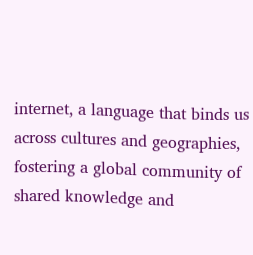internet, a language that binds us across cultures and geographies, fostering a global community of shared knowledge and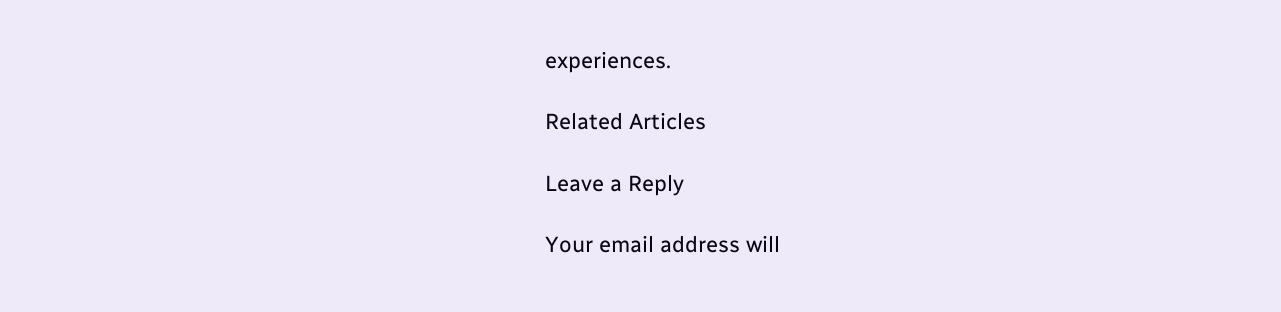experiences.

Related Articles

Leave a Reply

Your email address will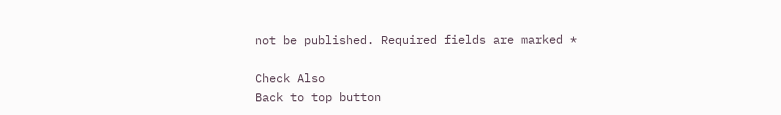not be published. Required fields are marked *

Check Also
Back to top button